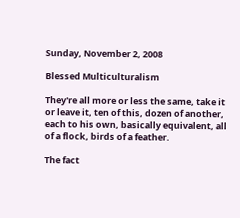Sunday, November 2, 2008

Blessed Multiculturalism

They're all more or less the same, take it or leave it, ten of this, dozen of another, each to his own, basically equivalent, all of a flock, birds of a feather.

The fact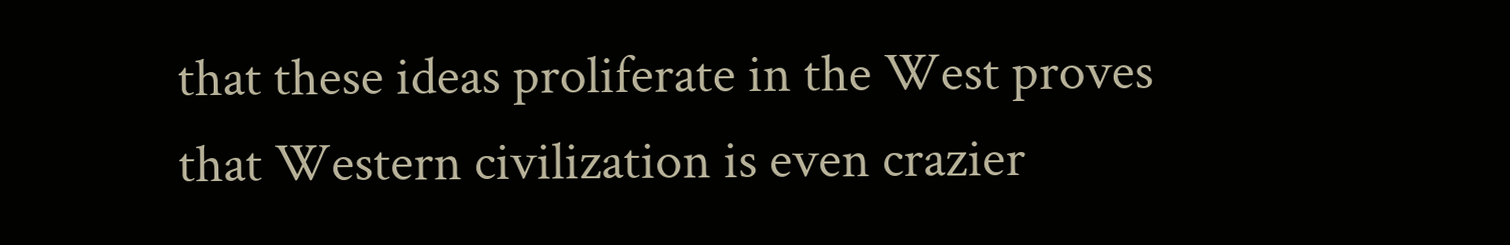that these ideas proliferate in the West proves that Western civilization is even crazier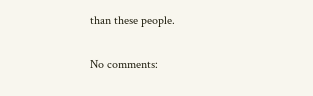than these people.

No comments: